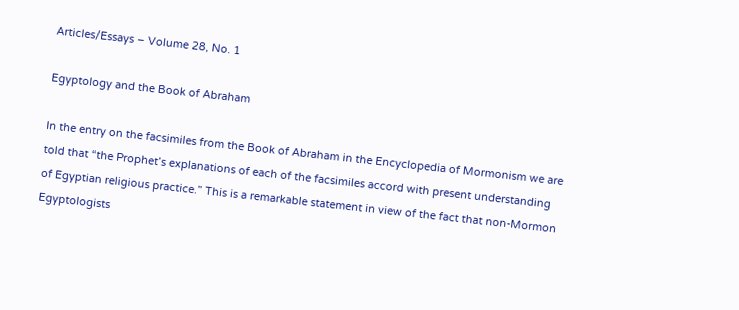Articles/Essays – Volume 28, No. 1

Egyptology and the Book of Abraham

In the entry on the facsimiles from the Book of Abraham in the Encyclopedia of Mormonism we are told that “the Prophet’s explanations of each of the facsimiles accord with present understanding of Egyptian religious practice.” This is a remarkable statement in view of the fact that non-Mormon Egyptologists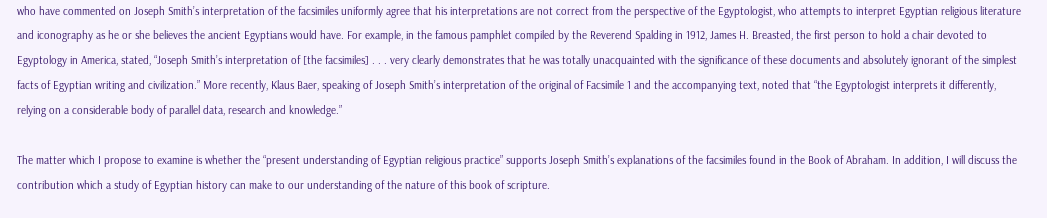who have commented on Joseph Smith’s interpretation of the facsimiles uniformly agree that his interpretations are not correct from the perspective of the Egyptologist, who attempts to interpret Egyptian religious literature and iconography as he or she believes the ancient Egyptians would have. For example, in the famous pamphlet compiled by the Reverend Spalding in 1912, James H. Breasted, the first person to hold a chair devoted to Egyptology in America, stated, “Joseph Smith’s interpretation of [the facsimiles] . . . very clearly demonstrates that he was totally unacquainted with the significance of these documents and absolutely ignorant of the simplest facts of Egyptian writing and civilization.” More recently, Klaus Baer, speaking of Joseph Smith’s interpretation of the original of Facsimile 1 and the accompanying text, noted that “the Egyptologist interprets it differently, relying on a considerable body of parallel data, research and knowledge.”

The matter which I propose to examine is whether the “present understanding of Egyptian religious practice” supports Joseph Smith’s explanations of the facsimiles found in the Book of Abraham. In addition, I will discuss the contribution which a study of Egyptian history can make to our understanding of the nature of this book of scripture.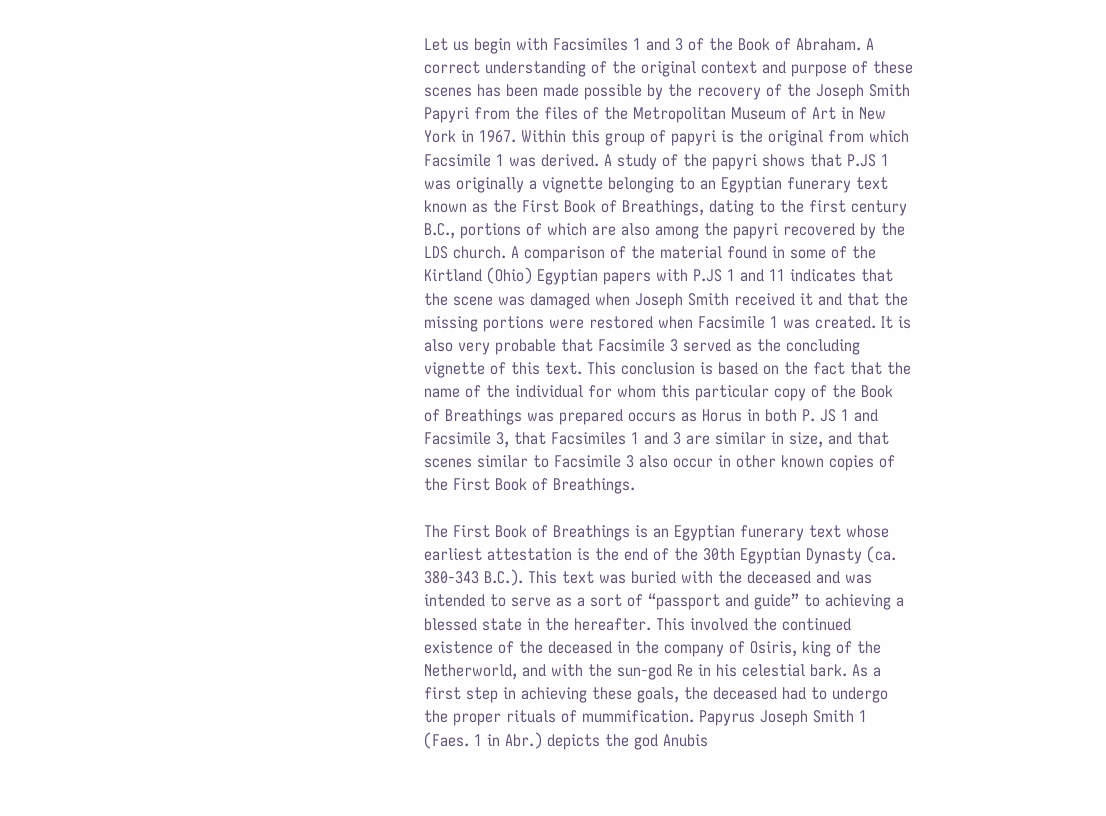Let us begin with Facsimiles 1 and 3 of the Book of Abraham. A correct understanding of the original context and purpose of these scenes has been made possible by the recovery of the Joseph Smith Papyri from the files of the Metropolitan Museum of Art in New York in 1967. Within this group of papyri is the original from which Facsimile 1 was derived. A study of the papyri shows that P.JS 1 was originally a vignette belonging to an Egyptian funerary text known as the First Book of Breathings, dating to the first century B.C., portions of which are also among the papyri recovered by the LDS church. A comparison of the material found in some of the Kirtland (Ohio) Egyptian papers with P.JS 1 and 11 indicates that the scene was damaged when Joseph Smith received it and that the missing portions were restored when Facsimile 1 was created. It is also very probable that Facsimile 3 served as the concluding vignette of this text. This conclusion is based on the fact that the name of the individual for whom this particular copy of the Book of Breathings was prepared occurs as Horus in both P. JS 1 and Facsimile 3, that Facsimiles 1 and 3 are similar in size, and that scenes similar to Facsimile 3 also occur in other known copies of the First Book of Breathings.

The First Book of Breathings is an Egyptian funerary text whose earliest attestation is the end of the 30th Egyptian Dynasty (ca. 380-343 B.C.). This text was buried with the deceased and was intended to serve as a sort of “passport and guide” to achieving a blessed state in the hereafter. This involved the continued existence of the deceased in the company of Osiris, king of the Netherworld, and with the sun-god Re in his celestial bark. As a first step in achieving these goals, the deceased had to undergo the proper rituals of mummification. Papyrus Joseph Smith 1 (Faes. 1 in Abr.) depicts the god Anubis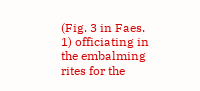(Fig. 3 in Faes. 1) officiating in the embalming rites for the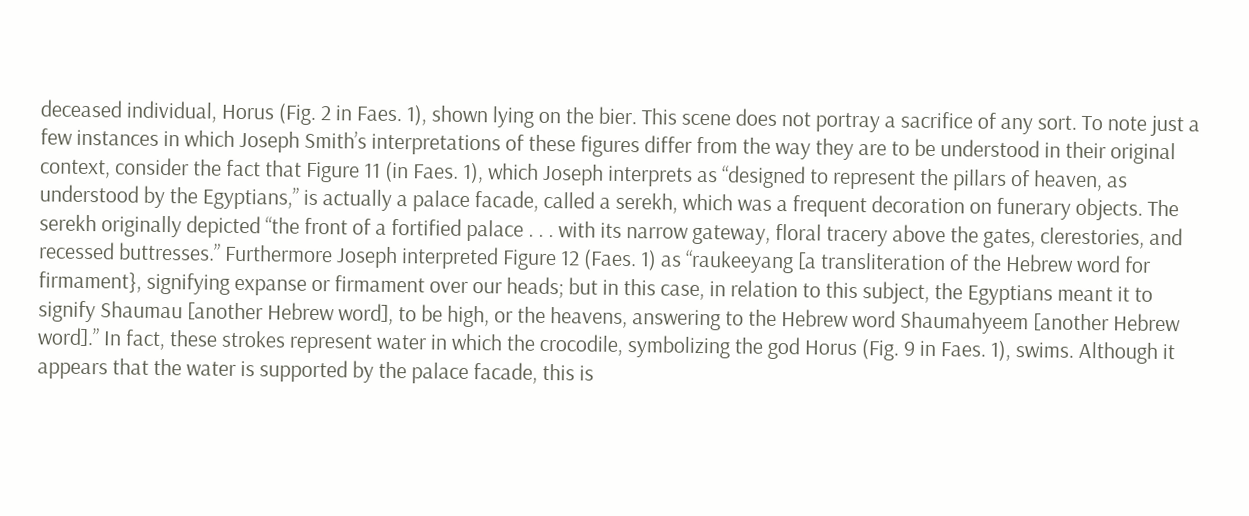deceased individual, Horus (Fig. 2 in Faes. 1), shown lying on the bier. This scene does not portray a sacrifice of any sort. To note just a few instances in which Joseph Smith’s interpretations of these figures differ from the way they are to be understood in their original context, consider the fact that Figure 11 (in Faes. 1), which Joseph interprets as “designed to represent the pillars of heaven, as understood by the Egyptians,” is actually a palace facade, called a serekh, which was a frequent decoration on funerary objects. The serekh originally depicted “the front of a fortified palace . . . with its narrow gateway, floral tracery above the gates, clerestories, and recessed buttresses.” Furthermore Joseph interpreted Figure 12 (Faes. 1) as “raukeeyang [a transliteration of the Hebrew word for firmament}, signifying expanse or firmament over our heads; but in this case, in relation to this subject, the Egyptians meant it to signify Shaumau [another Hebrew word], to be high, or the heavens, answering to the Hebrew word Shaumahyeem [another Hebrew word].” In fact, these strokes represent water in which the crocodile, symbolizing the god Horus (Fig. 9 in Faes. 1), swims. Although it appears that the water is supported by the palace facade, this is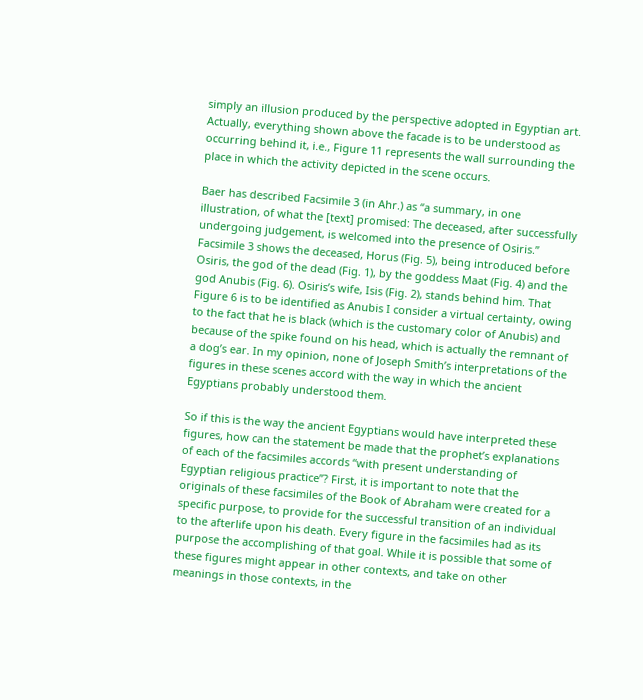simply an illusion produced by the perspective adopted in Egyptian art. Actually, everything shown above the facade is to be understood as occurring behind it, i.e., Figure 11 represents the wall surrounding the place in which the activity depicted in the scene occurs.

Baer has described Facsimile 3 (in Ahr.) as “a summary, in one illustration, of what the [text] promised: The deceased, after successfully undergoing judgement, is welcomed into the presence of Osiris.” Facsimile 3 shows the deceased, Horus (Fig. 5), being introduced before Osiris, the god of the dead (Fig. 1), by the goddess Maat (Fig. 4) and the god Anubis (Fig. 6). Osiris’s wife, Isis (Fig. 2), stands behind him. That Figure 6 is to be identified as Anubis I consider a virtual certainty, owing to the fact that he is black (which is the customary color of Anubis) and because of the spike found on his head, which is actually the remnant of a dog’s ear. In my opinion, none of Joseph Smith’s interpretations of the figures in these scenes accord with the way in which the ancient Egyptians probably understood them.

So if this is the way the ancient Egyptians would have interpreted these figures, how can the statement be made that the prophet’s explanations of each of the facsimiles accords “with present understanding of Egyptian religious practice”? First, it is important to note that the originals of these facsimiles of the Book of Abraham were created for a specific purpose, to provide for the successful transition of an individual to the afterlife upon his death. Every figure in the facsimiles had as its purpose the accomplishing of that goal. While it is possible that some of these figures might appear in other contexts, and take on other meanings in those contexts, in the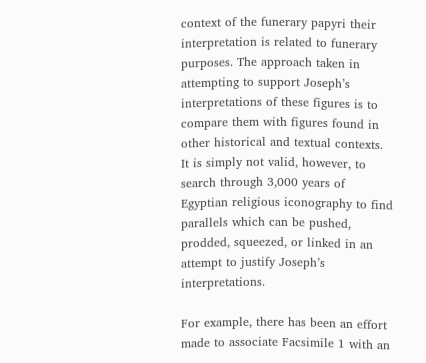context of the funerary papyri their interpretation is related to funerary purposes. The approach taken in attempting to support Joseph’s interpretations of these figures is to compare them with figures found in other historical and textual contexts. It is simply not valid, however, to search through 3,000 years of Egyptian religious iconography to find parallels which can be pushed, prodded, squeezed, or linked in an attempt to justify Joseph’s interpretations.

For example, there has been an effort made to associate Facsimile 1 with an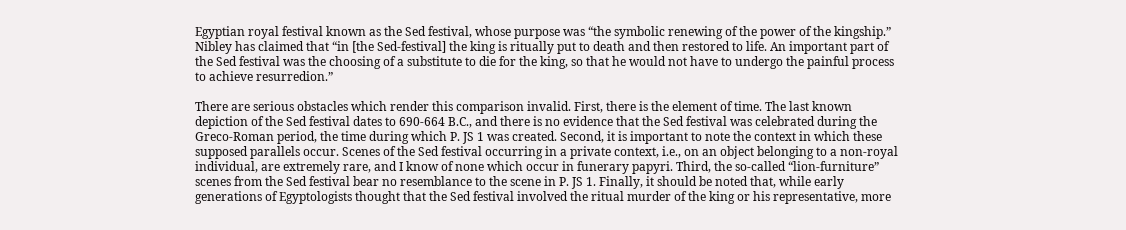Egyptian royal festival known as the Sed festival, whose purpose was “the symbolic renewing of the power of the kingship.” Nibley has claimed that “in [the Sed-festival] the king is ritually put to death and then restored to life. An important part of the Sed festival was the choosing of a substitute to die for the king, so that he would not have to undergo the painful process to achieve resurredion.”

There are serious obstacles which render this comparison invalid. First, there is the element of time. The last known depiction of the Sed festival dates to 690-664 B.C., and there is no evidence that the Sed festival was celebrated during the Greco-Roman period, the time during which P. JS 1 was created. Second, it is important to note the context in which these supposed parallels occur. Scenes of the Sed festival occurring in a private context, i.e., on an object belonging to a non-royal individual, are extremely rare, and I know of none which occur in funerary papyri. Third, the so-called “lion-furniture” scenes from the Sed festival bear no resemblance to the scene in P. JS 1. Finally, it should be noted that, while early generations of Egyptologists thought that the Sed festival involved the ritual murder of the king or his representative, more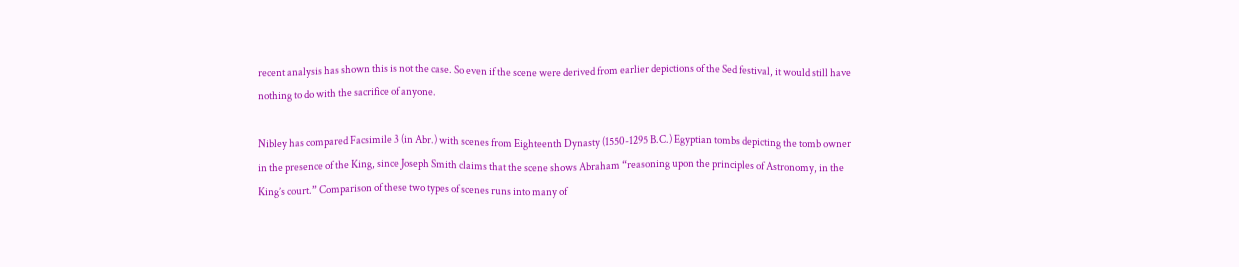recent analysis has shown this is not the case. So even if the scene were derived from earlier depictions of the Sed festival, it would still have nothing to do with the sacrifice of anyone.

Nibley has compared Facsimile 3 (in Abr.) with scenes from Eighteenth Dynasty (1550-1295 B.C.) Egyptian tombs depicting the tomb owner in the presence of the King, since Joseph Smith claims that the scene shows Abraham “reasoning upon the principles of Astronomy, in the King’s court.” Comparison of these two types of scenes runs into many of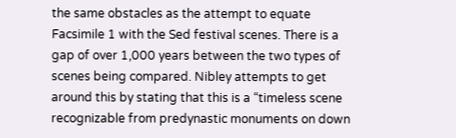the same obstacles as the attempt to equate Facsimile 1 with the Sed festival scenes. There is a gap of over 1,000 years between the two types of scenes being compared. Nibley attempts to get around this by stating that this is a “timeless scene recognizable from predynastic monuments on down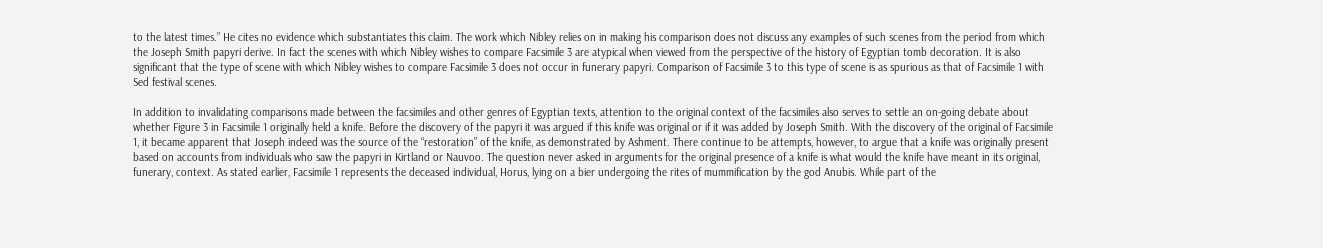to the latest times.” He cites no evidence which substantiates this claim. The work which Nibley relies on in making his comparison does not discuss any examples of such scenes from the period from which the Joseph Smith papyri derive. In fact the scenes with which Nibley wishes to compare Facsimile 3 are atypical when viewed from the perspective of the history of Egyptian tomb decoration. It is also significant that the type of scene with which Nibley wishes to compare Facsimile 3 does not occur in funerary papyri. Comparison of Facsimile 3 to this type of scene is as spurious as that of Facsimile 1 with Sed festival scenes.

In addition to invalidating comparisons made between the facsimiles and other genres of Egyptian texts, attention to the original context of the facsimiles also serves to settle an on-going debate about whether Figure 3 in Facsimile 1 originally held a knife. Before the discovery of the papyri it was argued if this knife was original or if it was added by Joseph Smith. With the discovery of the original of Facsimile 1, it became apparent that Joseph indeed was the source of the “restoration” of the knife, as demonstrated by Ashment. There continue to be attempts, however, to argue that a knife was originally present based on accounts from individuals who saw the papyri in Kirtland or Nauvoo. The question never asked in arguments for the original presence of a knife is what would the knife have meant in its original, funerary, context. As stated earlier, Facsimile 1 represents the deceased individual, Horus, lying on a bier undergoing the rites of mummification by the god Anubis. While part of the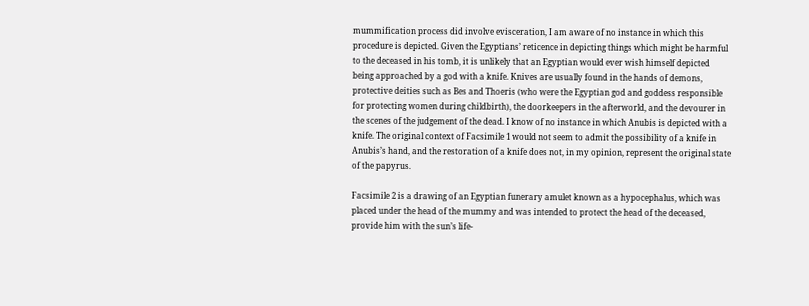mummification process did involve evisceration, I am aware of no instance in which this procedure is depicted. Given the Egyptians’ reticence in depicting things which might be harmful to the deceased in his tomb, it is unlikely that an Egyptian would ever wish himself depicted being approached by a god with a knife. Knives are usually found in the hands of demons, protective deities such as Bes and Thoeris (who were the Egyptian god and goddess responsible for protecting women during childbirth), the doorkeepers in the afterworld, and the devourer in the scenes of the judgement of the dead. I know of no instance in which Anubis is depicted with a knife. The original context of Facsimile 1 would not seem to admit the possibility of a knife in Anubis’s hand, and the restoration of a knife does not, in my opinion, represent the original state of the papyrus.

Facsimile 2 is a drawing of an Egyptian funerary amulet known as a hypocephalus, which was placed under the head of the mummy and was intended to protect the head of the deceased, provide him with the sun’s life-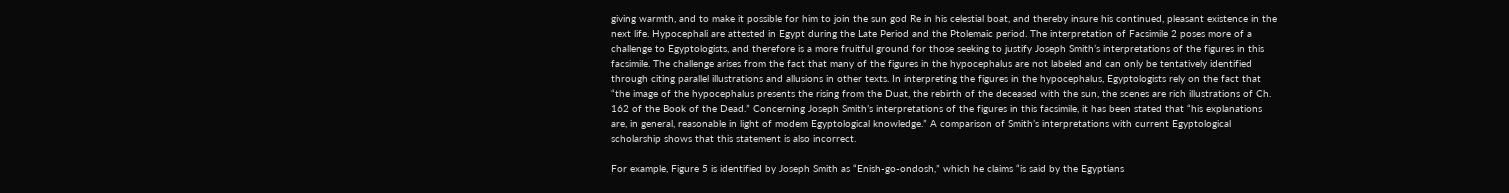giving warmth, and to make it possible for him to join the sun god Re in his celestial boat, and thereby insure his continued, pleasant existence in the next life. Hypocephali are attested in Egypt during the Late Period and the Ptolemaic period. The interpretation of Facsimile 2 poses more of a challenge to Egyptologists, and therefore is a more fruitful ground for those seeking to justify Joseph Smith’s interpretations of the figures in this facsimile. The challenge arises from the fact that many of the figures in the hypocephalus are not labeled and can only be tentatively identified through citing parallel illustrations and allusions in other texts. In interpreting the figures in the hypocephalus, Egyptologists rely on the fact that “the image of the hypocephalus presents the rising from the Duat, the rebirth of the deceased with the sun, the scenes are rich illustrations of Ch. 162 of the Book of the Dead.” Concerning Joseph Smith’s interpretations of the figures in this facsimile, it has been stated that “his explanations are, in general, reasonable in light of modem Egyptological knowledge.” A comparison of Smith’s interpretations with current Egyptological scholarship shows that this statement is also incorrect.

For example, Figure 5 is identified by Joseph Smith as “Enish-go-ondosh,” which he claims “is said by the Egyptians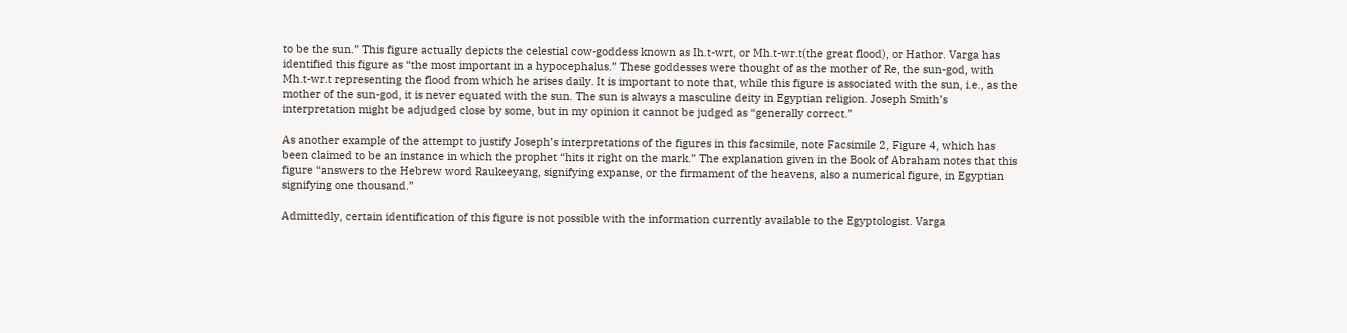to be the sun.” This figure actually depicts the celestial cow-goddess known as Ih.t-wrt, or Mh.t-wr.t(the great flood), or Hathor. Varga has identified this figure as “the most important in a hypocephalus.” These goddesses were thought of as the mother of Re, the sun-god, with Mh.t-wr.t representing the flood from which he arises daily. It is important to note that, while this figure is associated with the sun, i.e., as the mother of the sun-god, it is never equated with the sun. The sun is always a masculine deity in Egyptian religion. Joseph Smith’s interpretation might be adjudged close by some, but in my opinion it cannot be judged as “generally correct.”

As another example of the attempt to justify Joseph’s interpretations of the figures in this facsimile, note Facsimile 2, Figure 4, which has been claimed to be an instance in which the prophet “hits it right on the mark.” The explanation given in the Book of Abraham notes that this figure “answers to the Hebrew word Raukeeyang, signifying expanse, or the firmament of the heavens, also a numerical figure, in Egyptian signifying one thousand.”

Admittedly, certain identification of this figure is not possible with the information currently available to the Egyptologist. Varga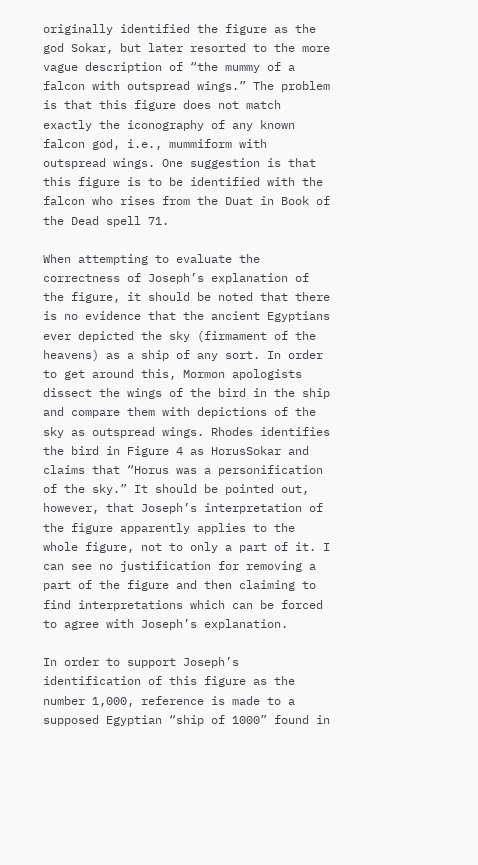originally identified the figure as the god Sokar, but later resorted to the more vague description of “the mummy of a falcon with outspread wings.” The problem is that this figure does not match exactly the iconography of any known falcon god, i.e., mummiform with outspread wings. One suggestion is that this figure is to be identified with the falcon who rises from the Duat in Book of the Dead spell 71.

When attempting to evaluate the correctness of Joseph’s explanation of the figure, it should be noted that there is no evidence that the ancient Egyptians ever depicted the sky (firmament of the heavens) as a ship of any sort. In order to get around this, Mormon apologists dissect the wings of the bird in the ship and compare them with depictions of the sky as outspread wings. Rhodes identifies the bird in Figure 4 as HorusSokar and claims that “Horus was a personification of the sky.” It should be pointed out, however, that Joseph’s interpretation of the figure apparently applies to the whole figure, not to only a part of it. I can see no justification for removing a part of the figure and then claiming to find interpretations which can be forced to agree with Joseph’s explanation.

In order to support Joseph’s identification of this figure as the number 1,000, reference is made to a supposed Egyptian “ship of 1000” found in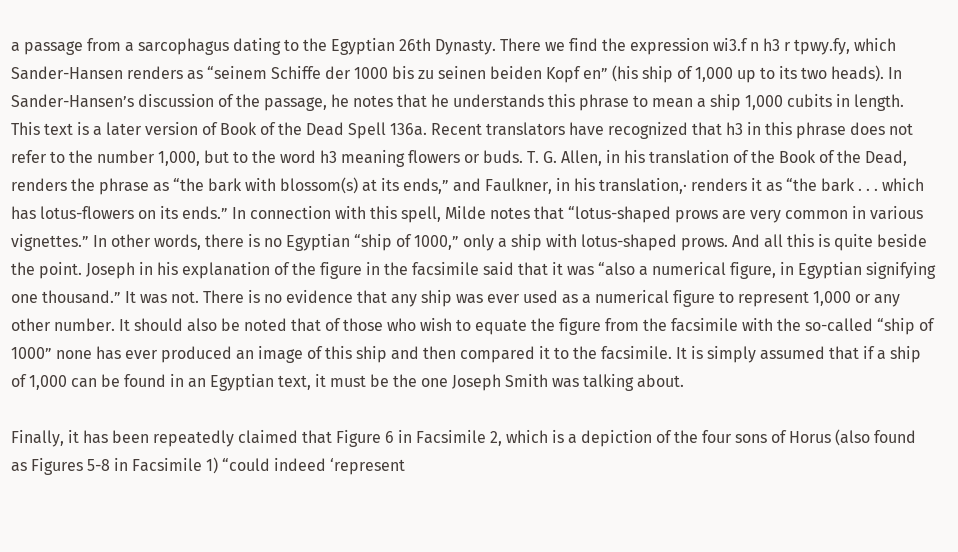a passage from a sarcophagus dating to the Egyptian 26th Dynasty. There we find the expression wi3.f n h3 r tpwy.fy, which Sander-Hansen renders as “seinem Schiffe der 1000 bis zu seinen beiden Kopf en” (his ship of 1,000 up to its two heads). In Sander-Hansen’s discussion of the passage, he notes that he understands this phrase to mean a ship 1,000 cubits in length. This text is a later version of Book of the Dead Spell 136a. Recent translators have recognized that h3 in this phrase does not refer to the number 1,000, but to the word h3 meaning flowers or buds. T. G. Allen, in his translation of the Book of the Dead, renders the phrase as “the bark with blossom(s) at its ends,” and Faulkner, in his translation,· renders it as “the bark . . . which has lotus-flowers on its ends.” In connection with this spell, Milde notes that “lotus-shaped prows are very common in various vignettes.” In other words, there is no Egyptian “ship of 1000,” only a ship with lotus-shaped prows. And all this is quite beside the point. Joseph in his explanation of the figure in the facsimile said that it was “also a numerical figure, in Egyptian signifying one thousand.” It was not. There is no evidence that any ship was ever used as a numerical figure to represent 1,000 or any other number. It should also be noted that of those who wish to equate the figure from the facsimile with the so-called “ship of 1000” none has ever produced an image of this ship and then compared it to the facsimile. It is simply assumed that if a ship of 1,000 can be found in an Egyptian text, it must be the one Joseph Smith was talking about.

Finally, it has been repeatedly claimed that Figure 6 in Facsimile 2, which is a depiction of the four sons of Horus (also found as Figures 5-8 in Facsimile 1) “could indeed ‘represent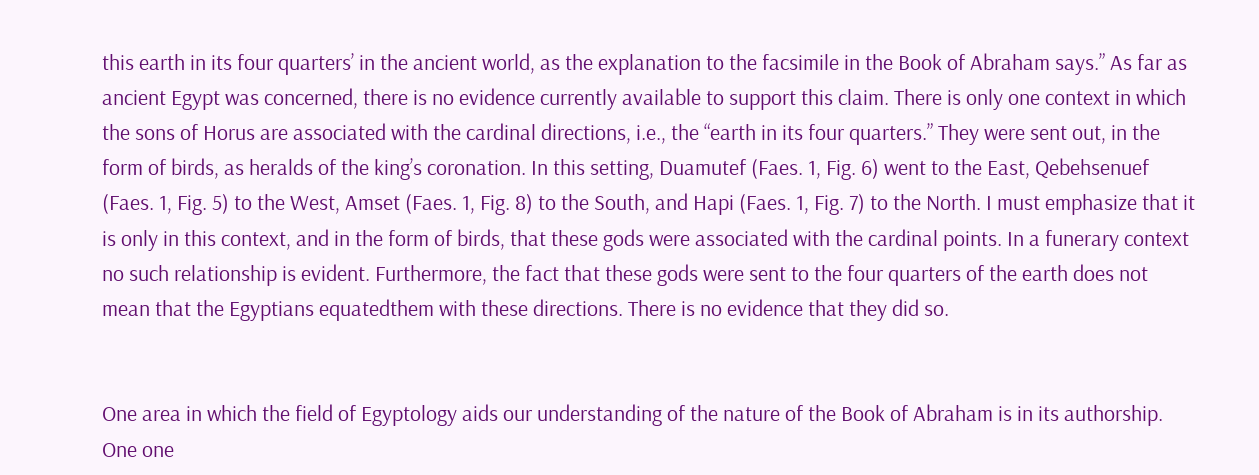this earth in its four quarters’ in the ancient world, as the explanation to the facsimile in the Book of Abraham says.” As far as ancient Egypt was concerned, there is no evidence currently available to support this claim. There is only one context in which the sons of Horus are associated with the cardinal directions, i.e., the “earth in its four quarters.” They were sent out, in the form of birds, as heralds of the king’s coronation. In this setting, Duamutef (Faes. 1, Fig. 6) went to the East, Qebehsenuef (Faes. 1, Fig. 5) to the West, Amset (Faes. 1, Fig. 8) to the South, and Hapi (Faes. 1, Fig. 7) to the North. I must emphasize that it is only in this context, and in the form of birds, that these gods were associated with the cardinal points. In a funerary context no such relationship is evident. Furthermore, the fact that these gods were sent to the four quarters of the earth does not mean that the Egyptians equatedthem with these directions. There is no evidence that they did so.


One area in which the field of Egyptology aids our understanding of the nature of the Book of Abraham is in its authorship. One one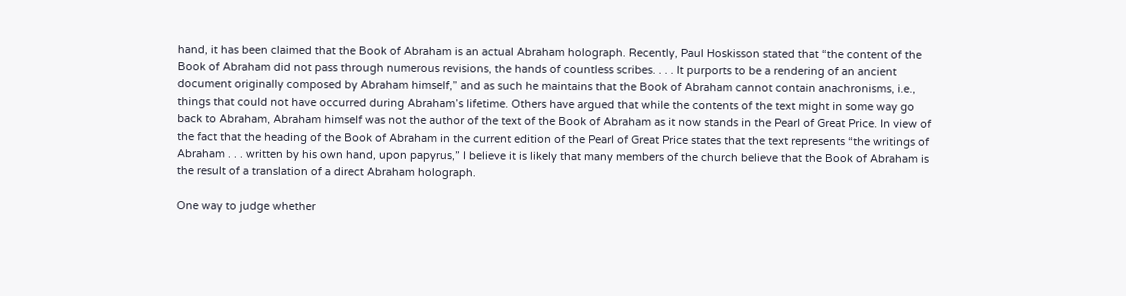hand, it has been claimed that the Book of Abraham is an actual Abraham holograph. Recently, Paul Hoskisson stated that “the content of the Book of Abraham did not pass through numerous revisions, the hands of countless scribes. . . . It purports to be a rendering of an ancient document originally composed by Abraham himself,” and as such he maintains that the Book of Abraham cannot contain anachronisms, i.e., things that could not have occurred during Abraham’s lifetime. Others have argued that while the contents of the text might in some way go back to Abraham, Abraham himself was not the author of the text of the Book of Abraham as it now stands in the Pearl of Great Price. In view of the fact that the heading of the Book of Abraham in the current edition of the Pearl of Great Price states that the text represents “the writings of Abraham . . . written by his own hand, upon papyrus,” I believe it is likely that many members of the church believe that the Book of Abraham is the result of a translation of a direct Abraham holograph.

One way to judge whether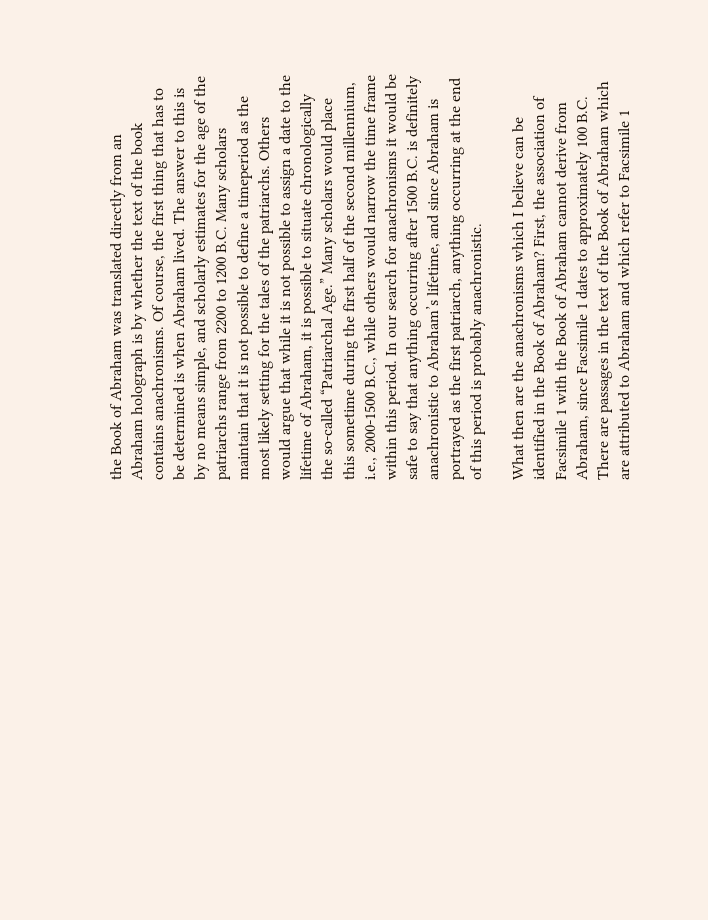the Book of Abraham was translated directly from an Abraham holograph is by whether the text of the book contains anachronisms. Of course, the first thing that has to be determined is when Abraham lived. The answer to this is by no means simple, and scholarly estimates for the age of the patriarchs range from 2200 to 1200 B.C. Many scholars maintain that it is not possible to define a timeperiod as the most likely setting for the tales of the patriarchs. Others would argue that while it is not possible to assign a date to the lifetime of Abraham, it is possible to situate chronologically the so-called “Patriarchal Age.” Many scholars would place this sometime during the first half of the second millennium, i.e., 2000-1500 B.C., while others would narrow the time frame within this period. In our search for anachronisms it would be safe to say that anything occurring after 1500 B.C. is definitely anachronistic to Abraham’s lifetime, and since Abraham is portrayed as the first patriarch, anything occurring at the end of this period is probably anachronistic.

What then are the anachronisms which I believe can be identified in the Book of Abraham? First, the association of Facsimile 1 with the Book of Abraham cannot derive from Abraham, since Facsimile 1 dates to approximately 100 B.C. There are passages in the text of the Book of Abraham which are attributed to Abraham and which refer to Facsimile 1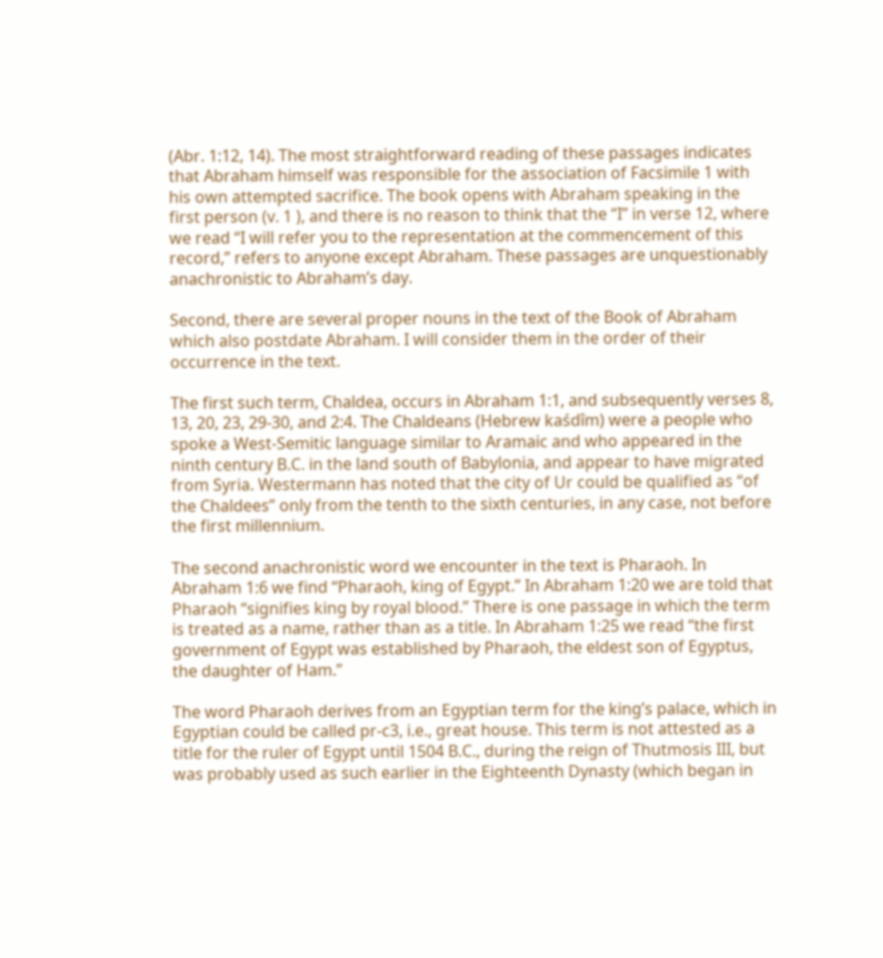(Abr. 1:12, 14). The most straightforward reading of these passages indicates that Abraham himself was responsible for the association of Facsimile 1 with his own attempted sacrifice. The book opens with Abraham speaking in the first person (v. 1 ), and there is no reason to think that the “I” in verse 12, where we read “I will refer you to the representation at the commencement of this record,” refers to anyone except Abraham. These passages are unquestionably anachronistic to Abraham’s day.

Second, there are several proper nouns in the text of the Book of Abraham which also postdate Abraham. I will consider them in the order of their occurrence in the text.

The first such term, Chaldea, occurs in Abraham 1:1, and subsequently verses 8, 13, 20, 23, 29-30, and 2:4. The Chaldeans (Hebrew kaśdîm) were a people who spoke a West-Semitic language similar to Aramaic and who appeared in the ninth century B.C. in the land south of Babylonia, and appear to have migrated from Syria. Westermann has noted that the city of Ur could be qualified as “of the Chaldees” only from the tenth to the sixth centuries, in any case, not before the first millennium.

The second anachronistic word we encounter in the text is Pharaoh. In Abraham 1:6 we find “Pharaoh, king of Egypt.” In Abraham 1:20 we are told that Pharaoh “signifies king by royal blood.” There is one passage in which the term is treated as a name, rather than as a title. In Abraham 1:25 we read “the first government of Egypt was established by Pharaoh, the eldest son of Egyptus, the daughter of Ham.”

The word Pharaoh derives from an Egyptian term for the king’s palace, which in Egyptian could be called pr-c3, i.e., great house. This term is not attested as a title for the ruler of Egypt until 1504 B.C., during the reign of Thutmosis III, but was probably used as such earlier in the Eighteenth Dynasty (which began in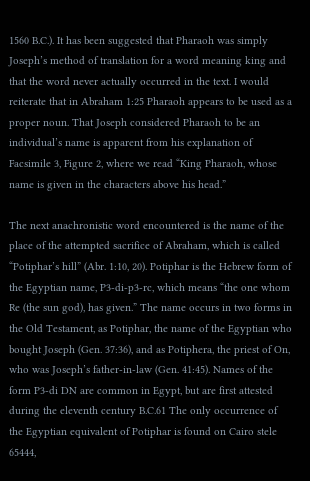1560 B.C.). It has been suggested that Pharaoh was simply Joseph’s method of translation for a word meaning king and that the word never actually occurred in the text. I would reiterate that in Abraham 1:25 Pharaoh appears to be used as a proper noun. That Joseph considered Pharaoh to be an individual’s name is apparent from his explanation of Facsimile 3, Figure 2, where we read “King Pharaoh, whose name is given in the characters above his head.”

The next anachronistic word encountered is the name of the place of the attempted sacrifice of Abraham, which is called “Potiphar’s hill” (Abr. 1:10, 20). Potiphar is the Hebrew form of the Egyptian name, P3-di-p3-rc, which means “the one whom Re (the sun god), has given.” The name occurs in two forms in the Old Testament, as Potiphar, the name of the Egyptian who bought Joseph (Gen. 37:36), and as Potiphera, the priest of On, who was Joseph’s father-in-law (Gen. 41:45). Names of the form P3-di DN are common in Egypt, but are first attested during the eleventh century B.C.61 The only occurrence of the Egyptian equivalent of Potiphar is found on Cairo stele 65444,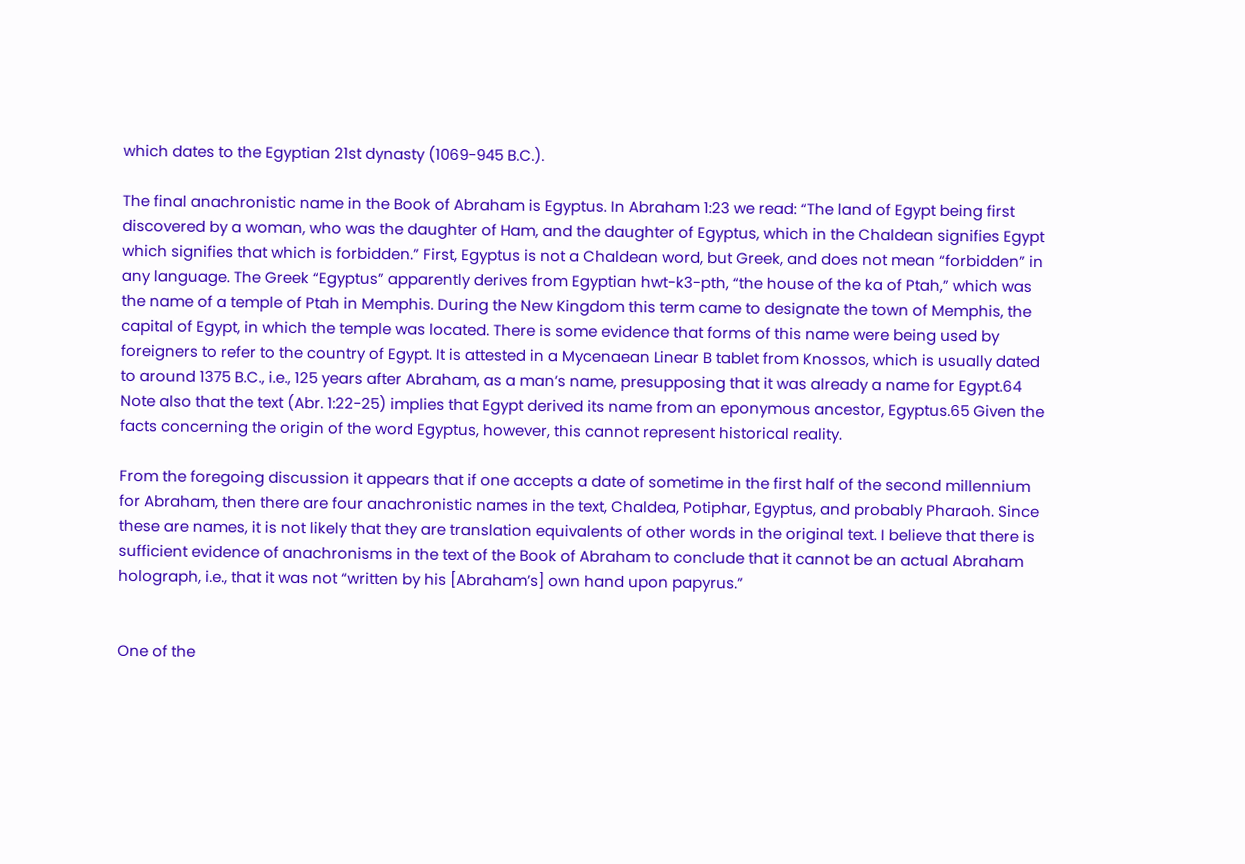which dates to the Egyptian 21st dynasty (1069-945 B.C.).

The final anachronistic name in the Book of Abraham is Egyptus. In Abraham 1:23 we read: “The land of Egypt being first discovered by a woman, who was the daughter of Ham, and the daughter of Egyptus, which in the Chaldean signifies Egypt which signifies that which is forbidden.” First, Egyptus is not a Chaldean word, but Greek, and does not mean “forbidden” in any language. The Greek “Egyptus” apparently derives from Egyptian hwt-k3-pth, “the house of the ka of Ptah,” which was the name of a temple of Ptah in Memphis. During the New Kingdom this term came to designate the town of Memphis, the capital of Egypt, in which the temple was located. There is some evidence that forms of this name were being used by foreigners to refer to the country of Egypt. It is attested in a Mycenaean Linear B tablet from Knossos, which is usually dated to around 1375 B.C., i.e., 125 years after Abraham, as a man’s name, presupposing that it was already a name for Egypt.64 Note also that the text (Abr. 1:22-25) implies that Egypt derived its name from an eponymous ancestor, Egyptus.65 Given the facts concerning the origin of the word Egyptus, however, this cannot represent historical reality.

From the foregoing discussion it appears that if one accepts a date of sometime in the first half of the second millennium for Abraham, then there are four anachronistic names in the text, Chaldea, Potiphar, Egyptus, and probably Pharaoh. Since these are names, it is not likely that they are translation equivalents of other words in the original text. I believe that there is sufficient evidence of anachronisms in the text of the Book of Abraham to conclude that it cannot be an actual Abraham holograph, i.e., that it was not “written by his [Abraham’s] own hand upon papyrus.”


One of the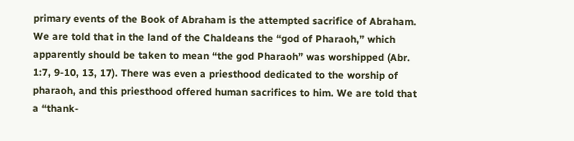primary events of the Book of Abraham is the attempted sacrifice of Abraham. We are told that in the land of the Chaldeans the “god of Pharaoh,” which apparently should be taken to mean “the god Pharaoh” was worshipped (Abr. 1:7, 9-10, 13, 17). There was even a priesthood dedicated to the worship of pharaoh, and this priesthood offered human sacrifices to him. We are told that a “thank-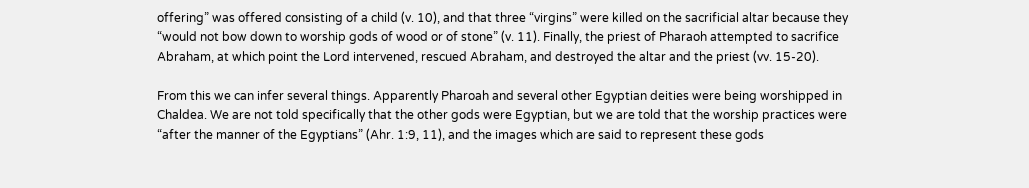offering” was offered consisting of a child (v. 10), and that three “virgins” were killed on the sacrificial altar because they “would not bow down to worship gods of wood or of stone” (v. 11). Finally, the priest of Pharaoh attempted to sacrifice Abraham, at which point the Lord intervened, rescued Abraham, and destroyed the altar and the priest (vv. 15-20).

From this we can infer several things. Apparently Pharoah and several other Egyptian deities were being worshipped in Chaldea. We are not told specifically that the other gods were Egyptian, but we are told that the worship practices were “after the manner of the Egyptians” (Ahr. 1:9, 11), and the images which are said to represent these gods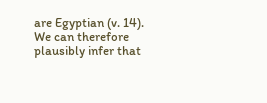are Egyptian (v. 14). We can therefore plausibly infer that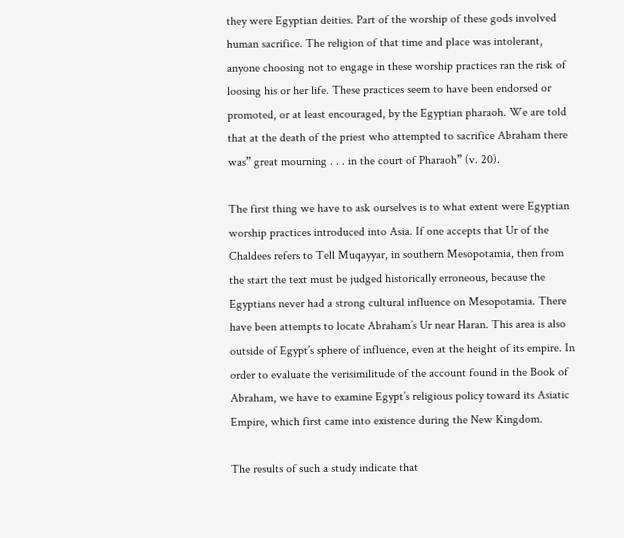they were Egyptian deities. Part of the worship of these gods involved human sacrifice. The religion of that time and place was intolerant, anyone choosing not to engage in these worship practices ran the risk of loosing his or her life. These practices seem to have been endorsed or promoted, or at least encouraged, by the Egyptian pharaoh. We are told that at the death of the priest who attempted to sacrifice Abraham there was” great mourning . . . in the court of Pharaoh” (v. 20).

The first thing we have to ask ourselves is to what extent were Egyptian worship practices introduced into Asia. If one accepts that Ur of the Chaldees refers to Tell Muqayyar, in southern Mesopotamia, then from the start the text must be judged historically erroneous, because the Egyptians never had a strong cultural influence on Mesopotamia. There have been attempts to locate Abraham’s Ur near Haran. This area is also outside of Egypt’s sphere of influence, even at the height of its empire. In order to evaluate the verisimilitude of the account found in the Book of Abraham, we have to examine Egypt’s religious policy toward its Asiatic Empire, which first came into existence during the New Kingdom.

The results of such a study indicate that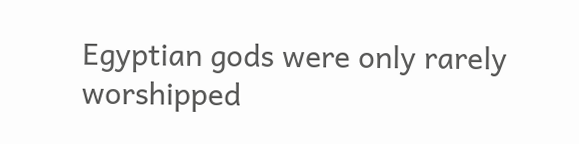Egyptian gods were only rarely worshipped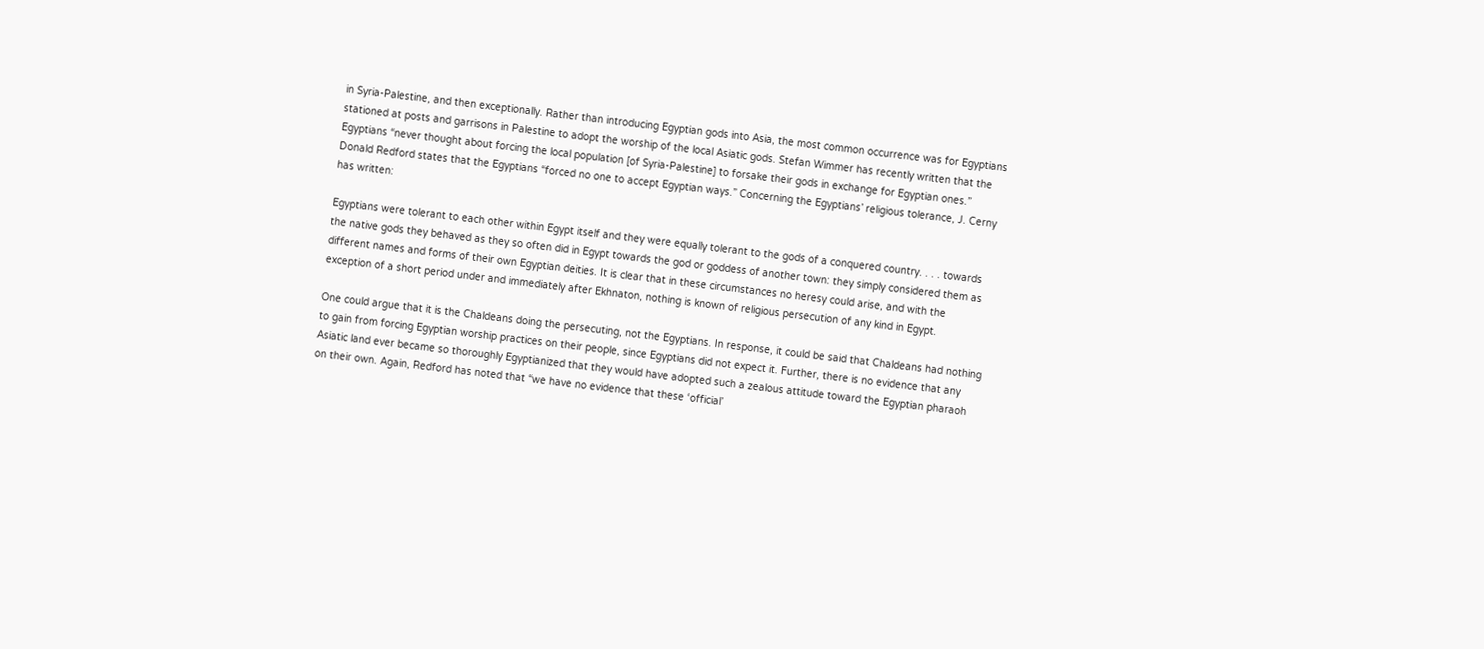in Syria-Palestine, and then exceptionally. Rather than introducing Egyptian gods into Asia, the most common occurrence was for Egyptians stationed at posts and garrisons in Palestine to adopt the worship of the local Asiatic gods. Stefan Wimmer has recently written that the Egyptians “never thought about forcing the local population [of Syria-Palestine] to forsake their gods in exchange for Egyptian ones.” Donald Redford states that the Egyptians “forced no one to accept Egyptian ways.” Concerning the Egyptians’ religious tolerance, J. Cerny has written:

Egyptians were tolerant to each other within Egypt itself and they were equally tolerant to the gods of a conquered country. . . . towards the native gods they behaved as they so often did in Egypt towards the god or goddess of another town: they simply considered them as different names and forms of their own Egyptian deities. It is clear that in these circumstances no heresy could arise, and with the exception of a short period under and immediately after Ekhnaton, nothing is known of religious persecution of any kind in Egypt.

One could argue that it is the Chaldeans doing the persecuting, not the Egyptians. In response, it could be said that Chaldeans had nothing to gain from forcing Egyptian worship practices on their people, since Egyptians did not expect it. Further, there is no evidence that any Asiatic land ever became so thoroughly Egyptianized that they would have adopted such a zealous attitude toward the Egyptian pharaoh on their own. Again, Redford has noted that “we have no evidence that these ‘official’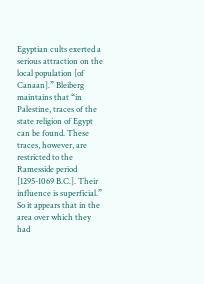Egyptian cults exerted a serious attraction on the local population [of Canaan].” Bleiberg maintains that “in Palestine, traces of the state religion of Egypt can be found. These traces, however, are restricted to the Ramesside period [1295-1069 B.C.]. Their influence is superficial.” So it appears that in the area over which they had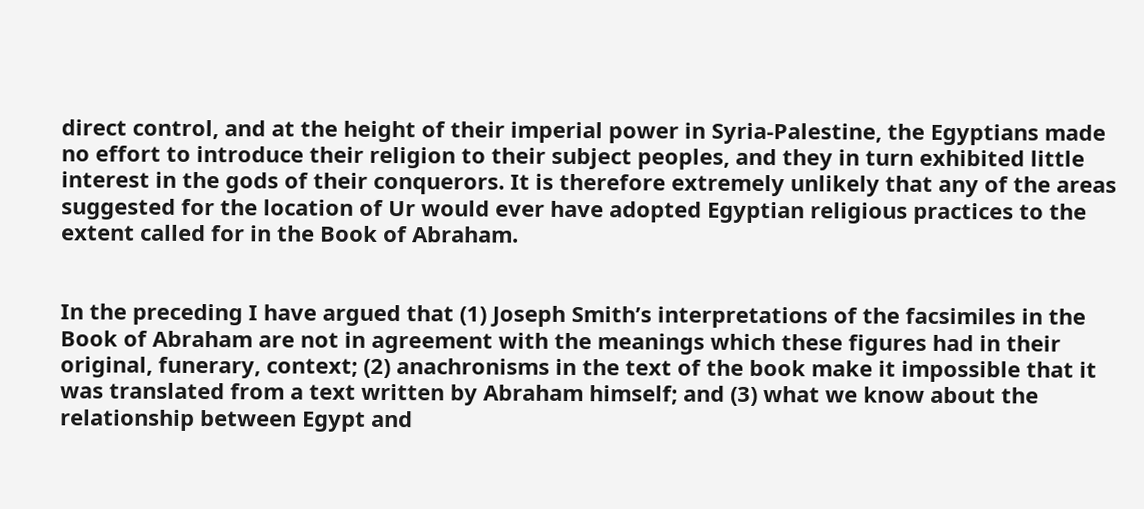direct control, and at the height of their imperial power in Syria-Palestine, the Egyptians made no effort to introduce their religion to their subject peoples, and they in turn exhibited little interest in the gods of their conquerors. It is therefore extremely unlikely that any of the areas suggested for the location of Ur would ever have adopted Egyptian religious practices to the extent called for in the Book of Abraham.


In the preceding I have argued that (1) Joseph Smith’s interpretations of the facsimiles in the Book of Abraham are not in agreement with the meanings which these figures had in their original, funerary, context; (2) anachronisms in the text of the book make it impossible that it was translated from a text written by Abraham himself; and (3) what we know about the relationship between Egypt and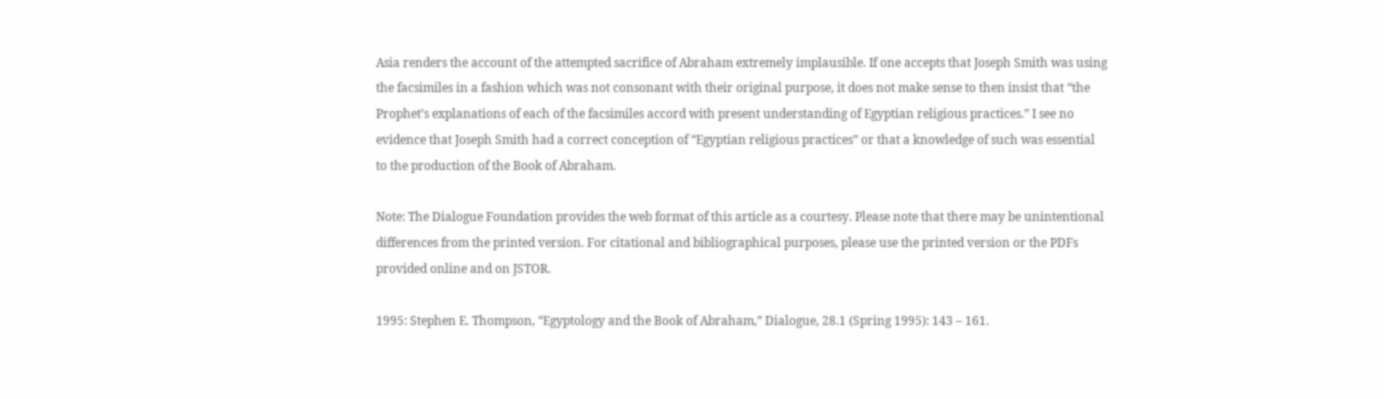Asia renders the account of the attempted sacrifice of Abraham extremely implausible. If one accepts that Joseph Smith was using the facsimiles in a fashion which was not consonant with their original purpose, it does not make sense to then insist that “the Prophet’s explanations of each of the facsimiles accord with present understanding of Egyptian religious practices.” I see no evidence that Joseph Smith had a correct conception of “Egyptian religious practices” or that a knowledge of such was essential to the production of the Book of Abraham.

Note: The Dialogue Foundation provides the web format of this article as a courtesy. Please note that there may be unintentional differences from the printed version. For citational and bibliographical purposes, please use the printed version or the PDFs provided online and on JSTOR.

1995: Stephen E. Thompson, “Egyptology and the Book of Abraham,” Dialogue, 28.1 (Spring 1995): 143 – 161.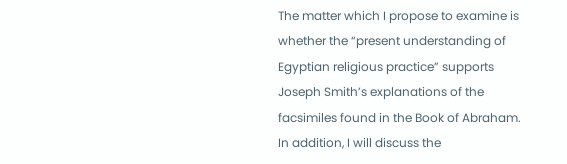The matter which I propose to examine is whether the “present understanding of Egyptian religious practice” supports Joseph Smith’s explanations of the facsimiles found in the Book of Abraham. In addition, I will discuss the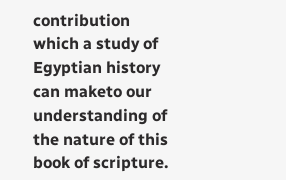contribution which a study of Egyptian history can maketo our understanding of the nature of this book of scripture.